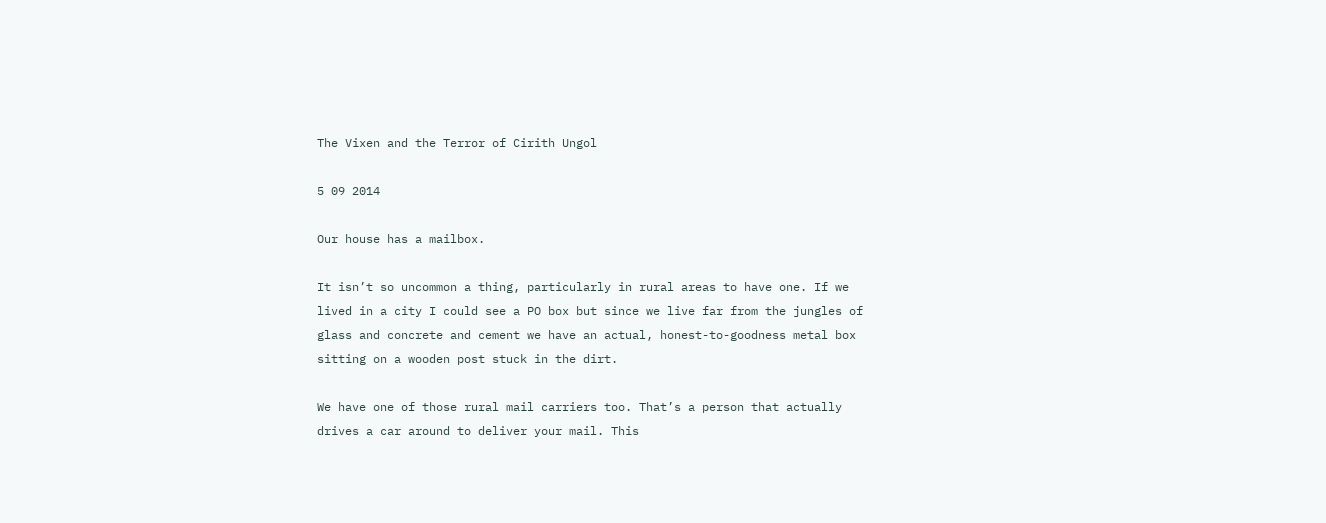The Vixen and the Terror of Cirith Ungol

5 09 2014

Our house has a mailbox.

It isn’t so uncommon a thing, particularly in rural areas to have one. If we lived in a city I could see a PO box but since we live far from the jungles of glass and concrete and cement we have an actual, honest-to-goodness metal box sitting on a wooden post stuck in the dirt.

We have one of those rural mail carriers too. That’s a person that actually drives a car around to deliver your mail. This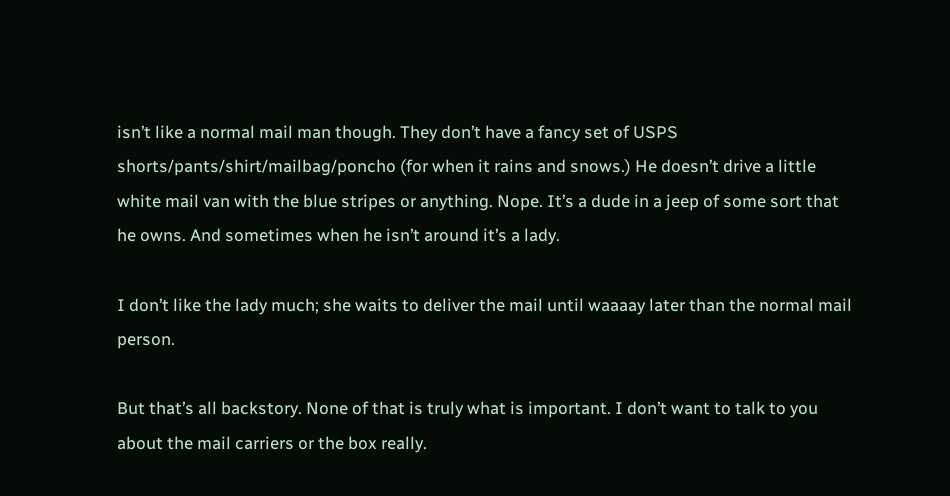isn’t like a normal mail man though. They don’t have a fancy set of USPS shorts/pants/shirt/mailbag/poncho (for when it rains and snows.) He doesn’t drive a little white mail van with the blue stripes or anything. Nope. It’s a dude in a jeep of some sort that he owns. And sometimes when he isn’t around it’s a lady.

I don’t like the lady much; she waits to deliver the mail until waaaay later than the normal mail person.

But that’s all backstory. None of that is truly what is important. I don’t want to talk to you about the mail carriers or the box really.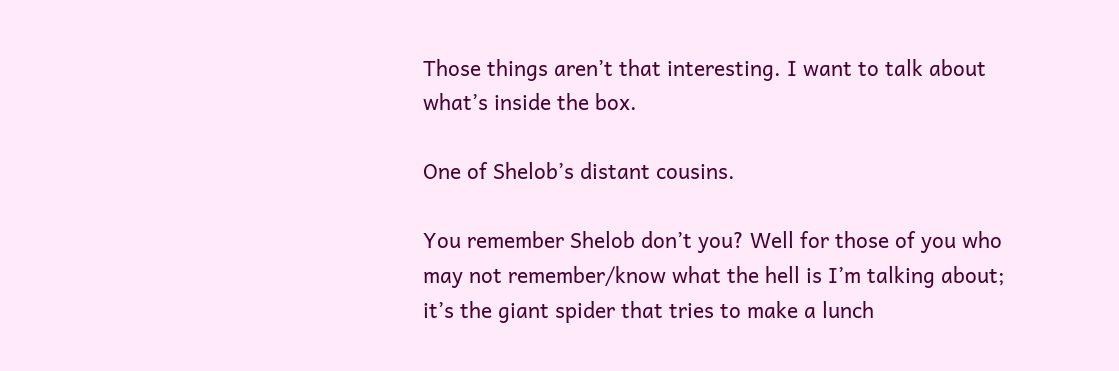Those things aren’t that interesting. I want to talk about what’s inside the box.

One of Shelob’s distant cousins.

You remember Shelob don’t you? Well for those of you who may not remember/know what the hell is I’m talking about; it’s the giant spider that tries to make a lunch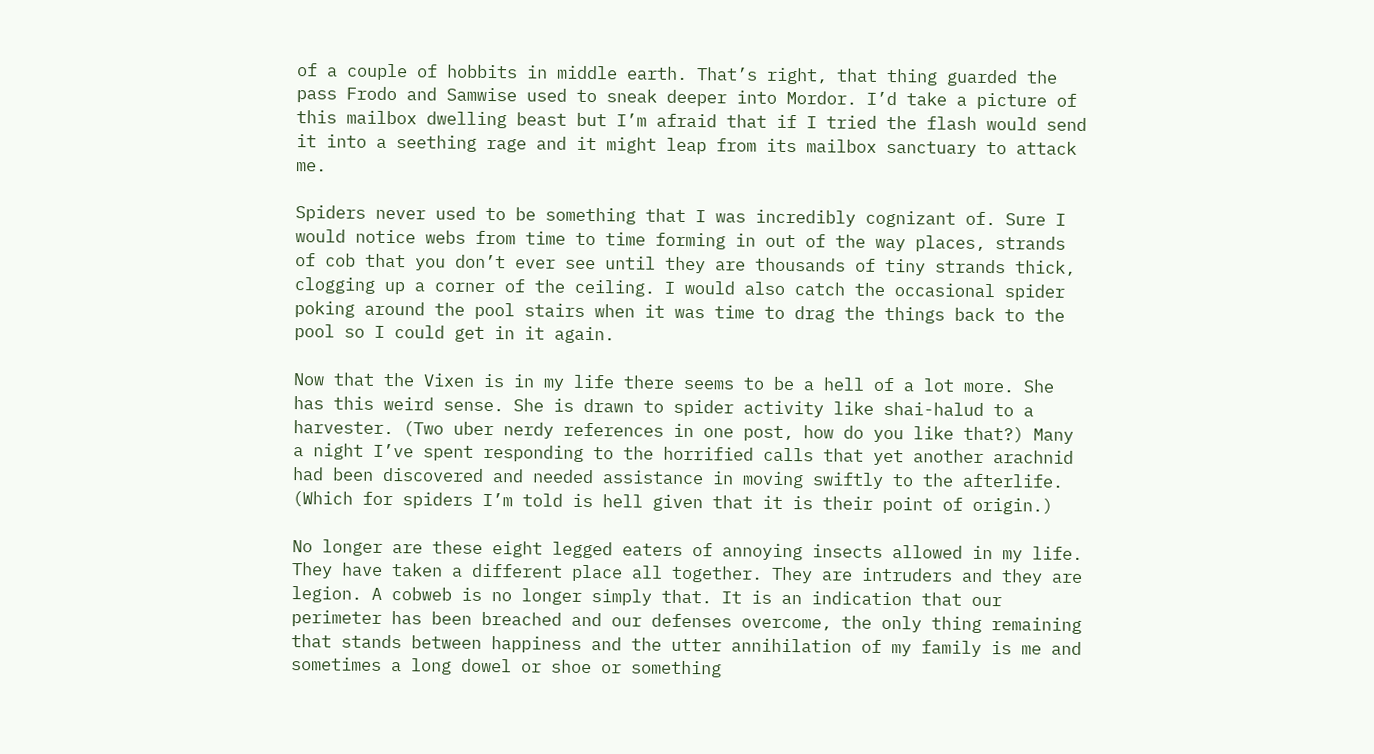of a couple of hobbits in middle earth. That’s right, that thing guarded the pass Frodo and Samwise used to sneak deeper into Mordor. I’d take a picture of this mailbox dwelling beast but I’m afraid that if I tried the flash would send it into a seething rage and it might leap from its mailbox sanctuary to attack me.

Spiders never used to be something that I was incredibly cognizant of. Sure I would notice webs from time to time forming in out of the way places, strands of cob that you don’t ever see until they are thousands of tiny strands thick, clogging up a corner of the ceiling. I would also catch the occasional spider poking around the pool stairs when it was time to drag the things back to the pool so I could get in it again.

Now that the Vixen is in my life there seems to be a hell of a lot more. She has this weird sense. She is drawn to spider activity like shai-halud to a harvester. (Two uber nerdy references in one post, how do you like that?) Many a night I’ve spent responding to the horrified calls that yet another arachnid had been discovered and needed assistance in moving swiftly to the afterlife. (Which for spiders I’m told is hell given that it is their point of origin.)

No longer are these eight legged eaters of annoying insects allowed in my life. They have taken a different place all together. They are intruders and they are legion. A cobweb is no longer simply that. It is an indication that our perimeter has been breached and our defenses overcome, the only thing remaining that stands between happiness and the utter annihilation of my family is me and sometimes a long dowel or shoe or something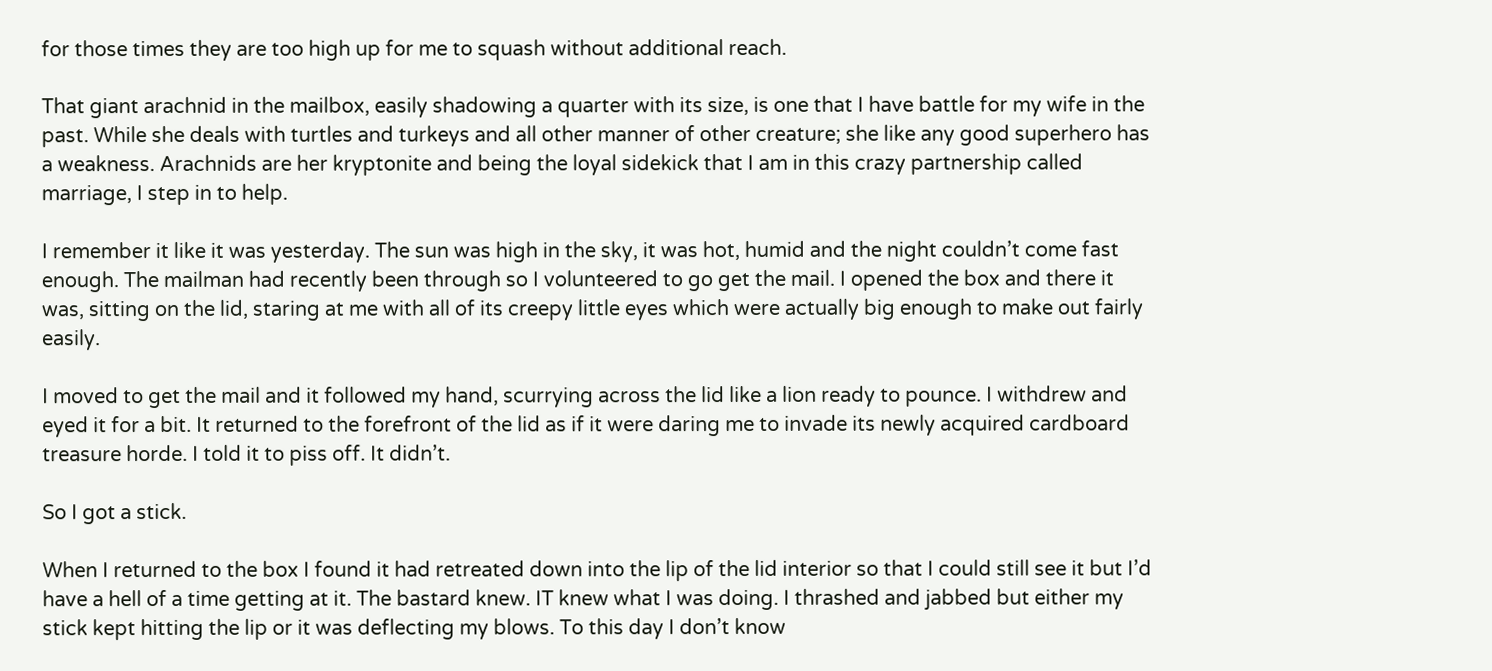for those times they are too high up for me to squash without additional reach.

That giant arachnid in the mailbox, easily shadowing a quarter with its size, is one that I have battle for my wife in the past. While she deals with turtles and turkeys and all other manner of other creature; she like any good superhero has a weakness. Arachnids are her kryptonite and being the loyal sidekick that I am in this crazy partnership called marriage, I step in to help.

I remember it like it was yesterday. The sun was high in the sky, it was hot, humid and the night couldn’t come fast enough. The mailman had recently been through so I volunteered to go get the mail. I opened the box and there it was, sitting on the lid, staring at me with all of its creepy little eyes which were actually big enough to make out fairly easily.

I moved to get the mail and it followed my hand, scurrying across the lid like a lion ready to pounce. I withdrew and eyed it for a bit. It returned to the forefront of the lid as if it were daring me to invade its newly acquired cardboard treasure horde. I told it to piss off. It didn’t.

So I got a stick.

When I returned to the box I found it had retreated down into the lip of the lid interior so that I could still see it but I’d have a hell of a time getting at it. The bastard knew. IT knew what I was doing. I thrashed and jabbed but either my stick kept hitting the lip or it was deflecting my blows. To this day I don’t know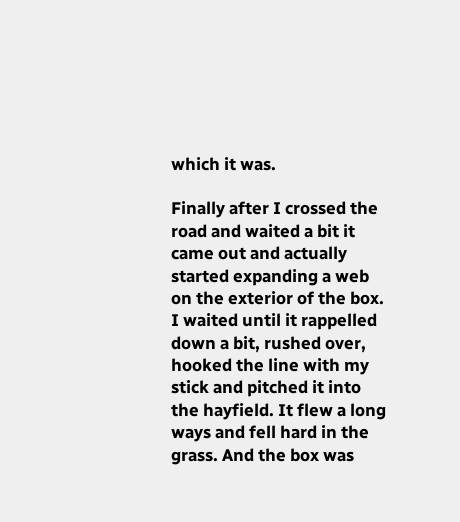which it was.

Finally after I crossed the road and waited a bit it came out and actually started expanding a web on the exterior of the box. I waited until it rappelled down a bit, rushed over, hooked the line with my stick and pitched it into the hayfield. It flew a long ways and fell hard in the grass. And the box was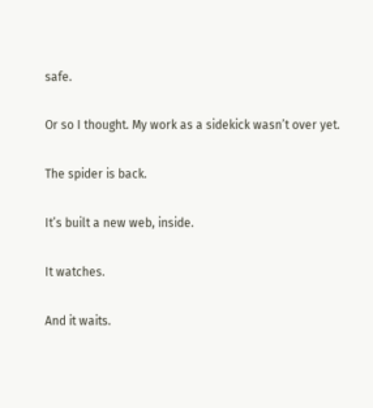safe.

Or so I thought. My work as a sidekick wasn’t over yet.

The spider is back.

It’s built a new web, inside.

It watches.

And it waits.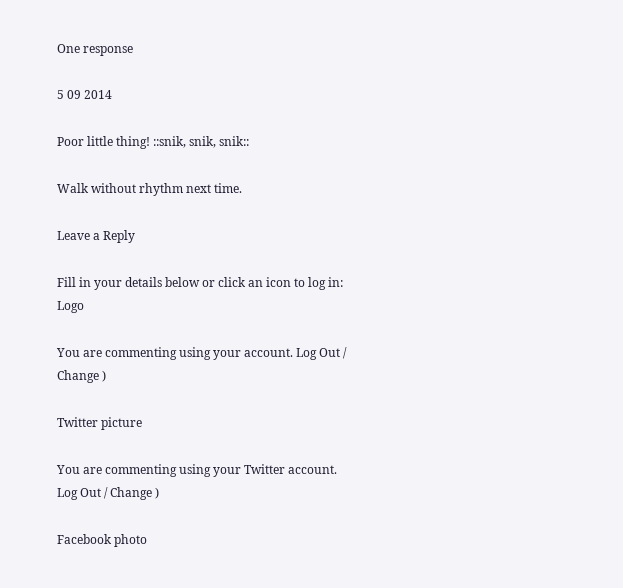One response

5 09 2014

Poor little thing! ::snik, snik, snik::

Walk without rhythm next time.

Leave a Reply

Fill in your details below or click an icon to log in: Logo

You are commenting using your account. Log Out / Change )

Twitter picture

You are commenting using your Twitter account. Log Out / Change )

Facebook photo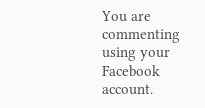You are commenting using your Facebook account.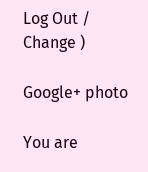Log Out / Change )

Google+ photo

You are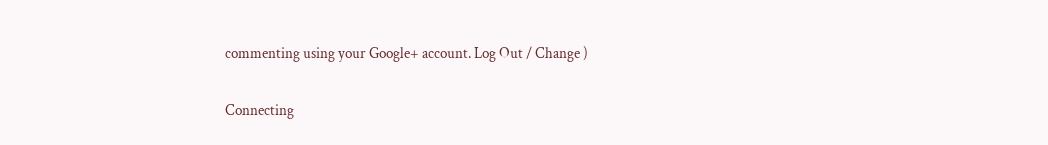commenting using your Google+ account. Log Out / Change )

Connecting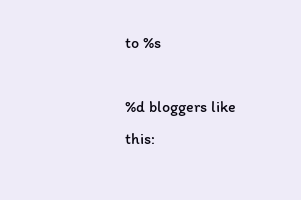to %s

%d bloggers like this: